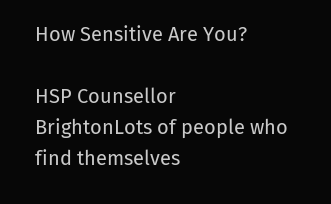How Sensitive Are You?

HSP Counsellor BrightonLots of people who find themselves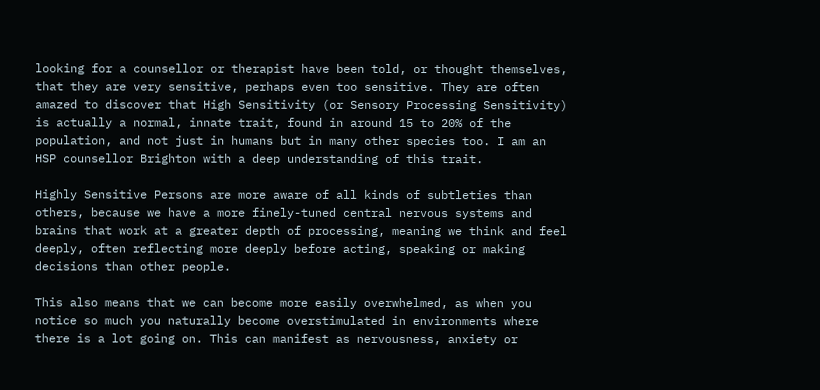looking for a counsellor or therapist have been told, or thought themselves, that they are very sensitive, perhaps even too sensitive. They are often amazed to discover that High Sensitivity (or Sensory Processing Sensitivity) is actually a normal, innate trait, found in around 15 to 20% of the population, and not just in humans but in many other species too. I am an HSP counsellor Brighton with a deep understanding of this trait.

Highly Sensitive Persons are more aware of all kinds of subtleties than others, because we have a more finely-tuned central nervous systems and brains that work at a greater depth of processing, meaning we think and feel deeply, often reflecting more deeply before acting, speaking or making decisions than other people.

This also means that we can become more easily overwhelmed, as when you notice so much you naturally become overstimulated in environments where there is a lot going on. This can manifest as nervousness, anxiety or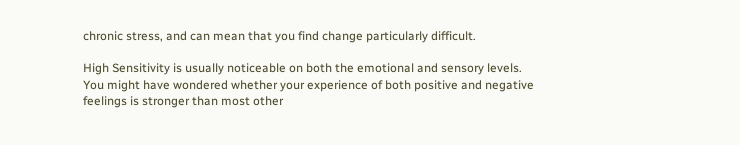chronic stress, and can mean that you find change particularly difficult.

High Sensitivity is usually noticeable on both the emotional and sensory levels. You might have wondered whether your experience of both positive and negative feelings is stronger than most other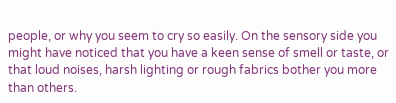people, or why you seem to cry so easily. On the sensory side you might have noticed that you have a keen sense of smell or taste, or that loud noises, harsh lighting or rough fabrics bother you more than others.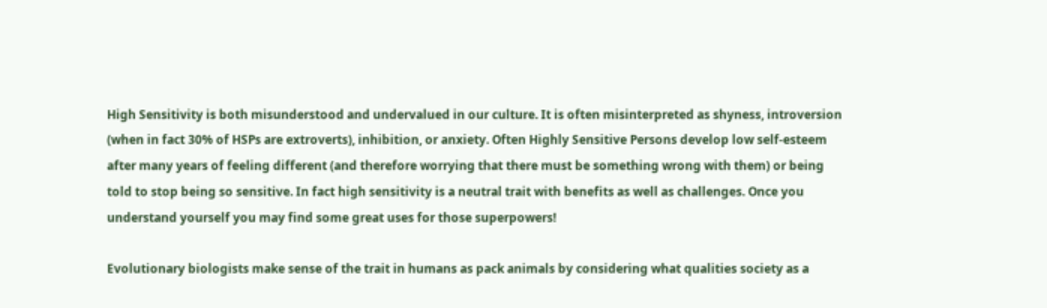High Sensitivity is both misunderstood and undervalued in our culture. It is often misinterpreted as shyness, introversion (when in fact 30% of HSPs are extroverts), inhibition, or anxiety. Often Highly Sensitive Persons develop low self-esteem after many years of feeling different (and therefore worrying that there must be something wrong with them) or being told to stop being so sensitive. In fact high sensitivity is a neutral trait with benefits as well as challenges. Once you understand yourself you may find some great uses for those superpowers!

Evolutionary biologists make sense of the trait in humans as pack animals by considering what qualities society as a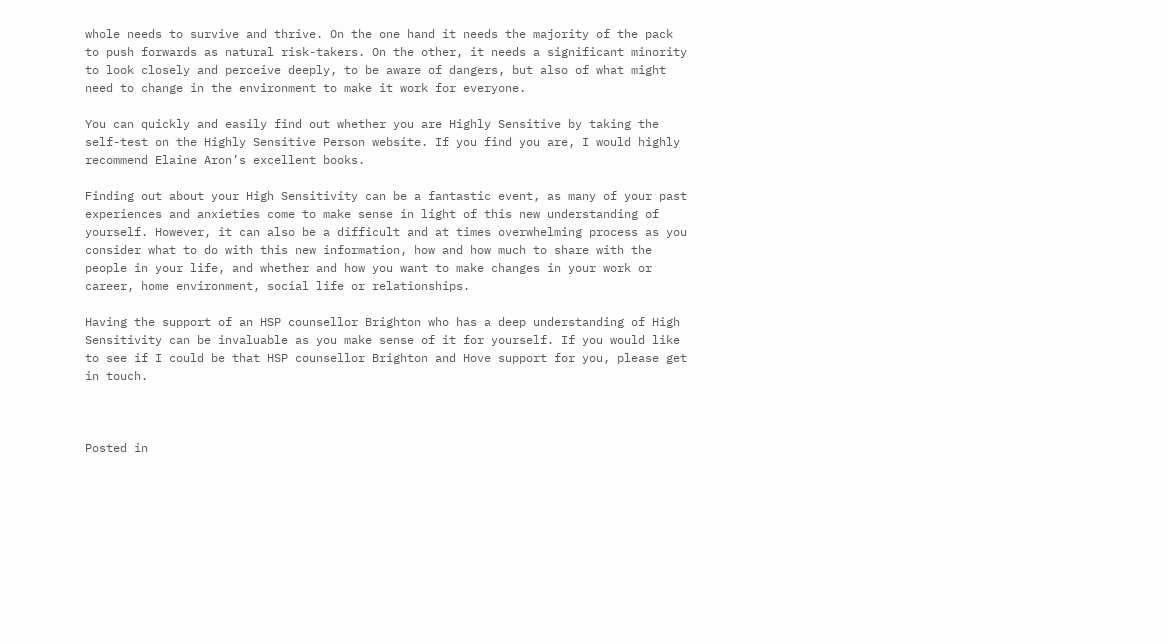whole needs to survive and thrive. On the one hand it needs the majority of the pack to push forwards as natural risk-takers. On the other, it needs a significant minority to look closely and perceive deeply, to be aware of dangers, but also of what might need to change in the environment to make it work for everyone.

You can quickly and easily find out whether you are Highly Sensitive by taking the self-test on the Highly Sensitive Person website. If you find you are, I would highly recommend Elaine Aron’s excellent books.

Finding out about your High Sensitivity can be a fantastic event, as many of your past experiences and anxieties come to make sense in light of this new understanding of yourself. However, it can also be a difficult and at times overwhelming process as you consider what to do with this new information, how and how much to share with the people in your life, and whether and how you want to make changes in your work or career, home environment, social life or relationships.

Having the support of an HSP counsellor Brighton who has a deep understanding of High Sensitivity can be invaluable as you make sense of it for yourself. If you would like to see if I could be that HSP counsellor Brighton and Hove support for you, please get in touch.



Posted in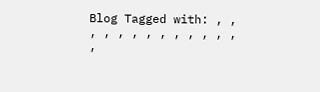Blog Tagged with: , , , , , , , , , , , , , ,